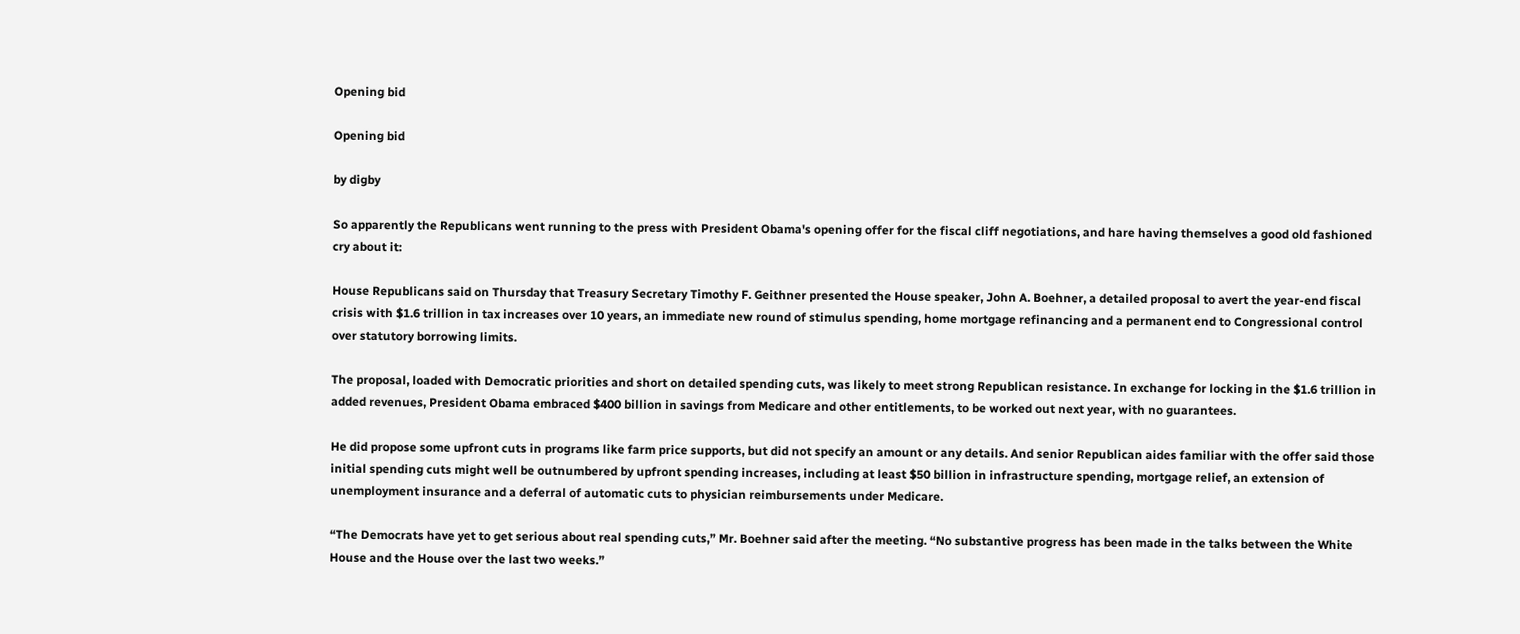Opening bid

Opening bid

by digby

So apparently the Republicans went running to the press with President Obama's opening offer for the fiscal cliff negotiations, and hare having themselves a good old fashioned cry about it:

House Republicans said on Thursday that Treasury Secretary Timothy F. Geithner presented the House speaker, John A. Boehner, a detailed proposal to avert the year-end fiscal crisis with $1.6 trillion in tax increases over 10 years, an immediate new round of stimulus spending, home mortgage refinancing and a permanent end to Congressional control over statutory borrowing limits.

The proposal, loaded with Democratic priorities and short on detailed spending cuts, was likely to meet strong Republican resistance. In exchange for locking in the $1.6 trillion in added revenues, President Obama embraced $400 billion in savings from Medicare and other entitlements, to be worked out next year, with no guarantees.

He did propose some upfront cuts in programs like farm price supports, but did not specify an amount or any details. And senior Republican aides familiar with the offer said those initial spending cuts might well be outnumbered by upfront spending increases, including at least $50 billion in infrastructure spending, mortgage relief, an extension of unemployment insurance and a deferral of automatic cuts to physician reimbursements under Medicare.

“The Democrats have yet to get serious about real spending cuts,” Mr. Boehner said after the meeting. “No substantive progress has been made in the talks between the White House and the House over the last two weeks.”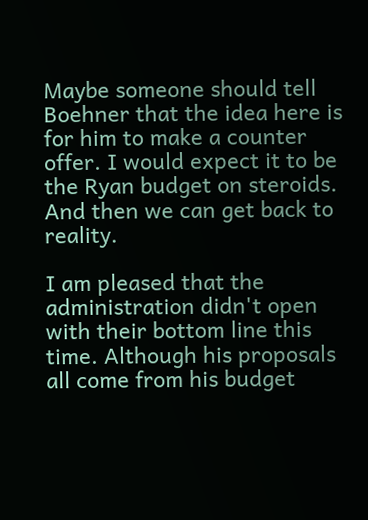Maybe someone should tell Boehner that the idea here is for him to make a counter offer. I would expect it to be the Ryan budget on steroids. And then we can get back to reality.

I am pleased that the administration didn't open with their bottom line this time. Although his proposals all come from his budget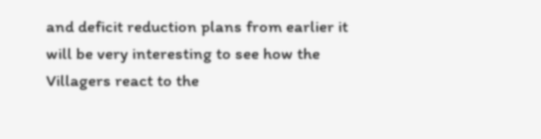and deficit reduction plans from earlier it will be very interesting to see how the Villagers react to the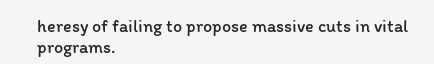heresy of failing to propose massive cuts in vital programs.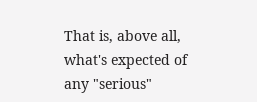That is, above all, what's expected of any "serious"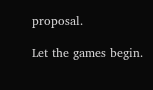proposal.

Let the games begin.